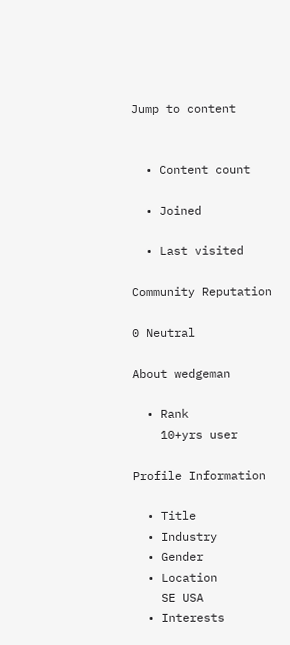Jump to content


  • Content count

  • Joined

  • Last visited

Community Reputation

0 Neutral

About wedgeman

  • Rank
    10+yrs user

Profile Information

  • Title
  • Industry
  • Gender
  • Location
    SE USA
  • Interests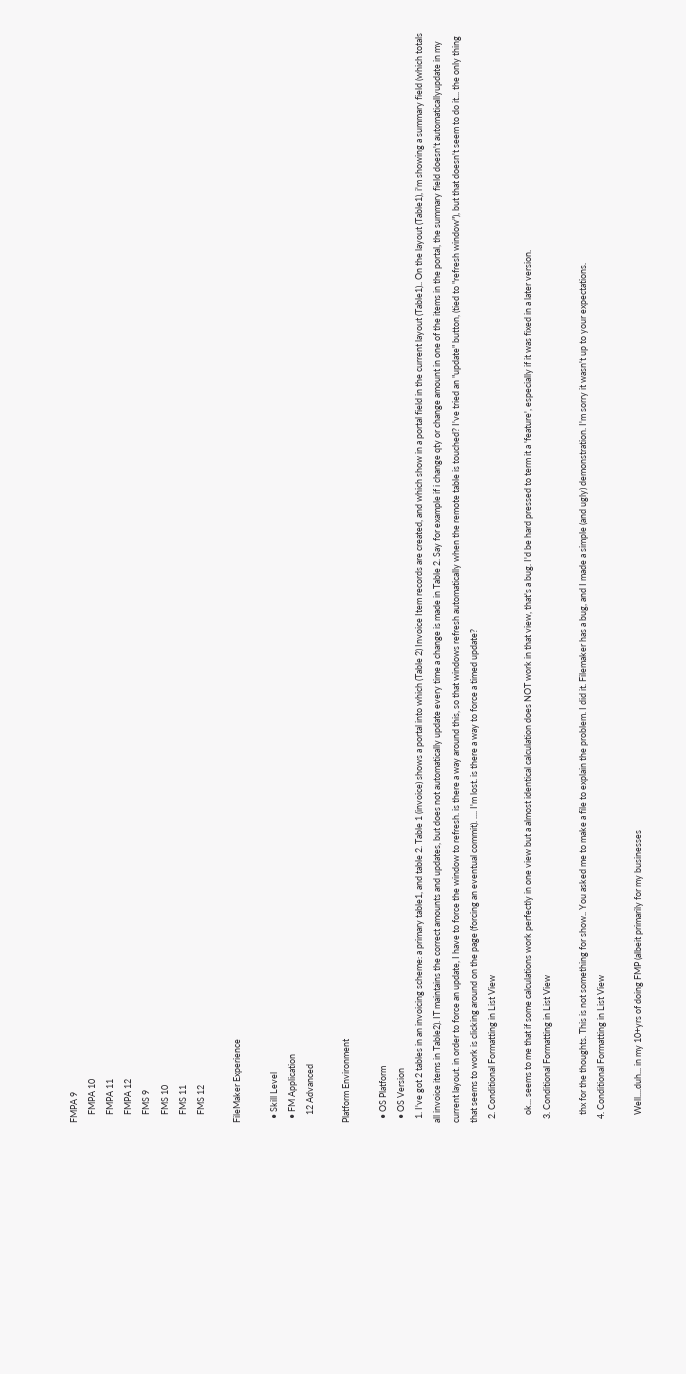FMPA 9
    FMPA 10
    FMPA 11
    FMPA 12
    FMS 9
    FMS 10
    FMS 11
    FMS 12

FileMaker Experience

  • Skill Level
  • FM Application
    12 Advanced

Platform Environment

  • OS Platform
  • OS Version
  1. I've got 2 tables in an invoicing scheme: a primary table1, and table 2. Table 1 (invoice) shows a portal into which (Table 2) Invoice Item records are created, and which show in a portal field in the current layout (Table1).. On the layout (Table1), i'm showing a summary field (which totals all invoice items in Table2). IT maintains the correct amounts and updates, but does not automatically update every time a change is made in Table 2. Say for example if i change qty or change amount in one of the items in the portal, the summary field doesn't automaticallyupdate in my current layout. in order to force an update, I have to force the window to refresh. is there a way around this, so that windows refresh automatically when the remote table is touched? I've tried an "update" button, (tied to "refresh window"), but that doesn't seem to do it... the only thing that seems to work is clicking around on the page (forcing an eventual commit). .... I'm lost. is there a way to force a timed update?
  2. Conditional Formatting in List View

    ok... seems to me that if some calculations work perfectly in one view but a almost identical calculation does NOT work in that view, that's a bug. I'd be hard pressed to term it a 'feature', especially if it was fixed in a later version.
  3. Conditional Formatting in List View

    thx for the thoughts. This is not something for show.. You asked me to make a file to explain the problem. I did it. Filemaker has a bug, and I made a simple (and ugly) demonstration. I'm sorry it wasn't up to your expectations.
  4. Conditional Formatting in List View

    Well....duh... in my 10+yrs of doing FMP (albeit primarily for my businesses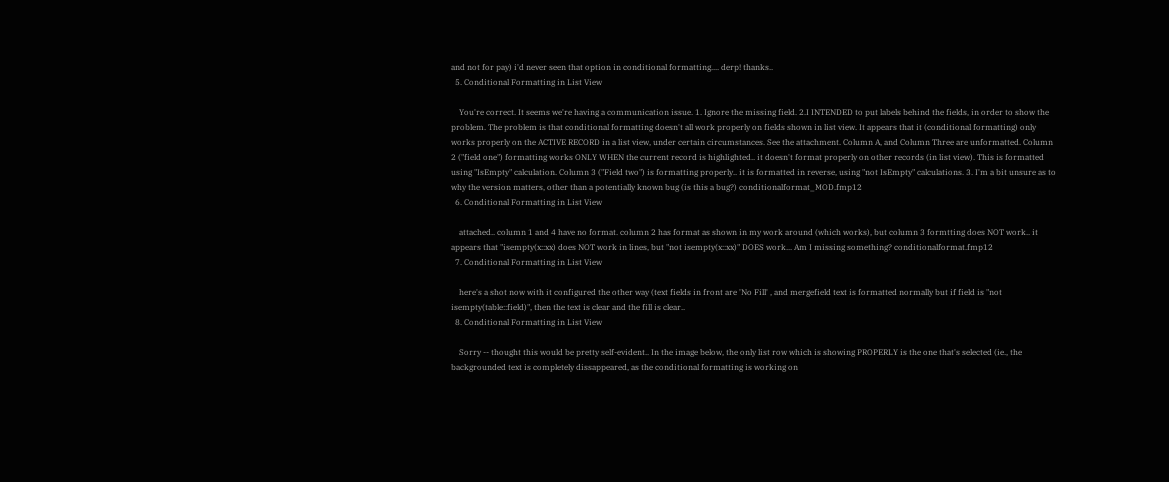and not for pay) i'd never seen that option in conditional formatting.... derp! thanks..
  5. Conditional Formatting in List View

    You're correct. It seems we're having a communication issue. 1. Ignore the missing field. 2.I INTENDED to put labels behind the fields, in order to show the problem. The problem is that conditional formatting doesn't all work properly on fields shown in list view. It appears that it (conditional formatting) only works properly on the ACTIVE RECORD in a list view, under certain circumstances. See the attachment. Column A, and Column Three are unformatted. Column 2 ("field one") formatting works ONLY WHEN the current record is highlighted.. it doesn't format properly on other records (in list view). This is formatted using "IsEmpty" calculation. Column 3 ("Field two") is formatting properly.. it is formatted in reverse, using "not IsEmpty" calculations. 3. I'm a bit unsure as to why the version matters, other than a potentially known bug (is this a bug?) conditionalformat_MOD.fmp12
  6. Conditional Formatting in List View

    attached.. column 1 and 4 have no format. column 2 has format as shown in my work around (which works), but column 3 formtting does NOT work.. it appears that "isempty(x::xx) does NOT work in lines, but "not isempty(x::xx)" DOES work... Am I missing something? conditionalformat.fmp12
  7. Conditional Formatting in List View

    here's a shot now with it configured the other way (text fields in front are 'No Fill' , and mergefield text is formatted normally but if field is "not isempty(table::field)", then the text is clear and the fill is clear..
  8. Conditional Formatting in List View

    Sorry -- thought this would be pretty self-evident.. In the image below, the only list row which is showing PROPERLY is the one that's selected (ie., the backgrounded text is completely dissappeared, as the conditional formatting is working on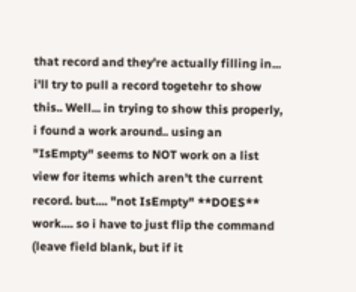that record and they're actually filling in... i'll try to pull a record togetehr to show this.. Well... in trying to show this properly, i found a work around.. using an "IsEmpty" seems to NOT work on a list view for items which aren't the current record. but.... "not IsEmpty" **DOES** work.... so i have to just flip the command (leave field blank, but if it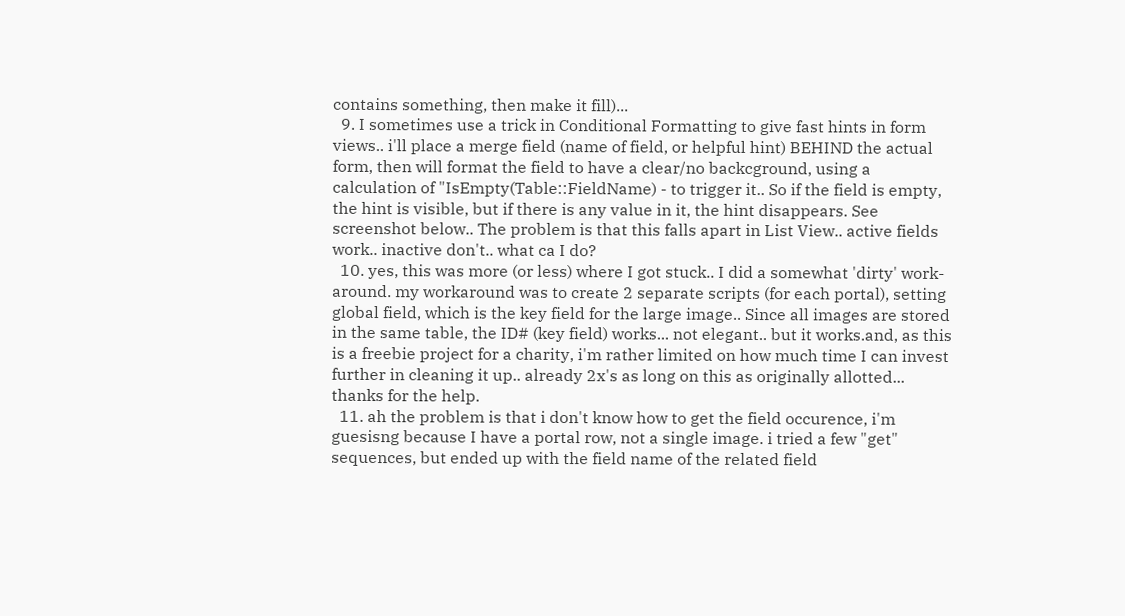contains something, then make it fill)...
  9. I sometimes use a trick in Conditional Formatting to give fast hints in form views.. i'll place a merge field (name of field, or helpful hint) BEHIND the actual form, then will format the field to have a clear/no backcground, using a calculation of "IsEmpty(Table::FieldName) - to trigger it.. So if the field is empty, the hint is visible, but if there is any value in it, the hint disappears. See screenshot below.. The problem is that this falls apart in List View.. active fields work.. inactive don't.. what ca I do?
  10. yes, this was more (or less) where I got stuck.. I did a somewhat 'dirty' work-around. my workaround was to create 2 separate scripts (for each portal), setting global field, which is the key field for the large image.. Since all images are stored in the same table, the ID# (key field) works... not elegant.. but it works.and, as this is a freebie project for a charity, i'm rather limited on how much time I can invest further in cleaning it up.. already 2x's as long on this as originally allotted... thanks for the help.
  11. ah the problem is that i don't know how to get the field occurence, i'm guesisng because I have a portal row, not a single image. i tried a few "get" sequences, but ended up with the field name of the related field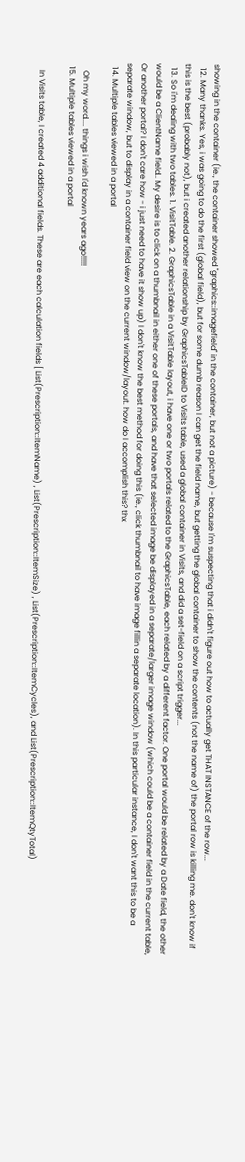showing in the container (ie., the container showed "graphics::imagefield" in the container, but not a picture) - because I'm suspecting that i didn't figure out how to actually get THAT INSTANCE of the row...
  12. Many thanks. Yes, i was going to do the first (global field), but for some dumb reason I can get the field name, but getting the global container to show the contents (not the name of) the portal row is killing me. don't know if this is the best (probably not), but i created another relationship by GraphicsTableID to Visits table, used a global container in Visits, and did a set-field on a script trigger...
  13. So i'm dealing with two tables. 1. VisitTable. 2. GraphicsTable in a VisitTable layout, i have one or two portals related to the GraphicsTable, each related by a different factor. One portal would be related by a Date field, the other would be a ClientName field.. My desire is to click on a thumbnail in either one of these portals, and have that selected image be displayed in a separate/larger image window (which could be a container field in the current table, Or another portal? I don't care how - i just need to have it show up) I don't know the best method for doing this (ie., click thumbnail to have image fillin a separate location). In this particular instance, I don't want this to be a separate window, but to display in a container field view on the current window/layout. how do I accomplish this? thx
  14. Multiple tables viewed in a portal

    Oh my word.... things i wish I'd known years ago!!!!!
  15. Multiple tables viewed in a portal

    In Visits table, I created 4 additional fields. These are each calculation fields [ List(Prescription::ItemName) , List(Prescription::ItemSize) , List(Prescription::ItemCycles), and List(Prescription::ItemQtyTotal)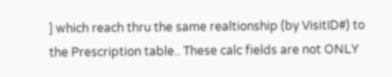] which reach thru the same realtionship (by VisitID#) to the Prescription table.. These calc fields are not ONLY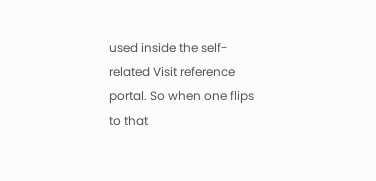used inside the self-related Visit reference portal. So when one flips to that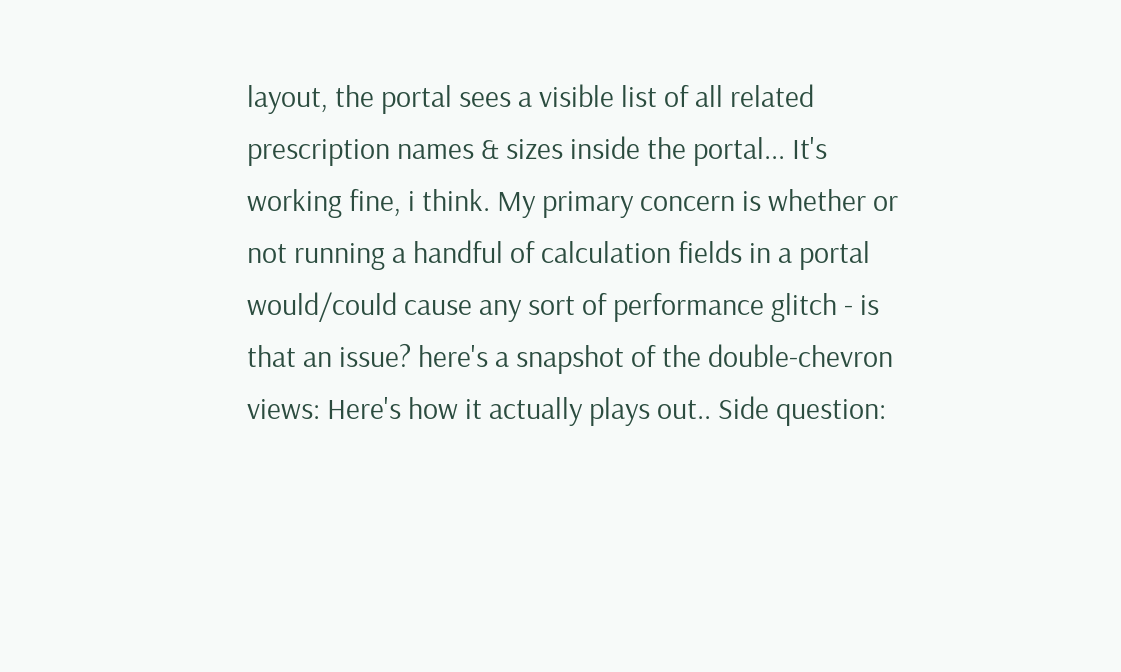layout, the portal sees a visible list of all related prescription names & sizes inside the portal... It's working fine, i think. My primary concern is whether or not running a handful of calculation fields in a portal would/could cause any sort of performance glitch - is that an issue? here's a snapshot of the double-chevron views: Here's how it actually plays out.. Side question: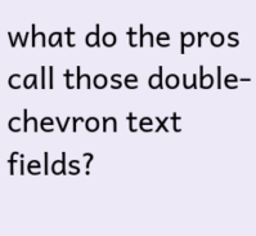what do the pros call those double-chevron text fields?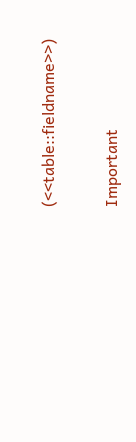(<<table::fieldname>>)

Important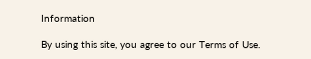Information

By using this site, you agree to our Terms of Use.